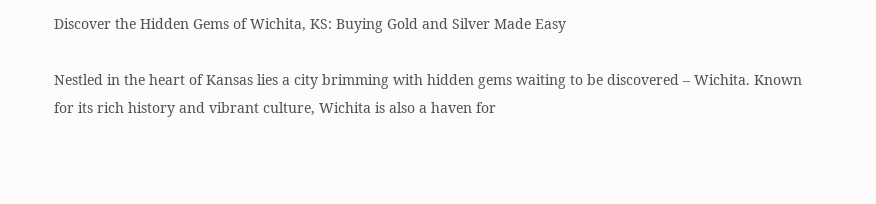Discover the Hidden Gems of Wichita, KS: Buying Gold and Silver Made Easy

Nestled in the heart of Kansas lies a city brimming with hidden gems waiting to be discovered – Wichita. Known for its rich history and vibrant culture, Wichita is also a haven for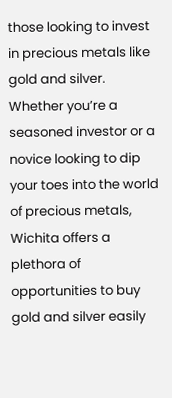those looking to invest in precious metals like gold and silver. Whether you’re a seasoned investor or a novice looking to dip your toes into the world of precious metals, Wichita offers a plethora of opportunities to buy gold and silver easily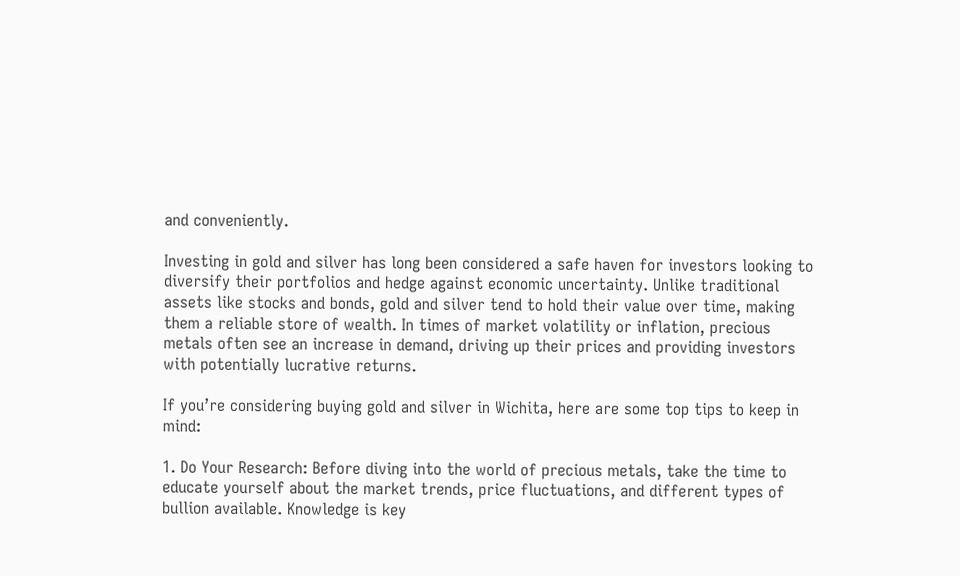and conveniently.

Investing in gold and silver has long been considered a safe haven for investors looking to diversify their portfolios and hedge against economic uncertainty. Unlike traditional assets like stocks and bonds, gold and silver tend to hold their value over time, making them a reliable store of wealth. In times of market volatility or inflation, precious metals often see an increase in demand, driving up their prices and providing investors with potentially lucrative returns.

If you’re considering buying gold and silver in Wichita, here are some top tips to keep in mind:

1. Do Your Research: Before diving into the world of precious metals, take the time to educate yourself about the market trends, price fluctuations, and different types of bullion available. Knowledge is key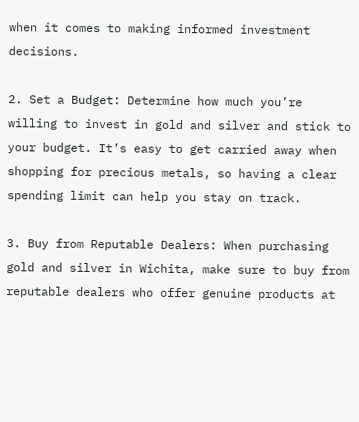when it comes to making informed investment decisions.

2. Set a Budget: Determine how much you’re willing to invest in gold and silver and stick to your budget. It’s easy to get carried away when shopping for precious metals, so having a clear spending limit can help you stay on track.

3. Buy from Reputable Dealers: When purchasing gold and silver in Wichita, make sure to buy from reputable dealers who offer genuine products at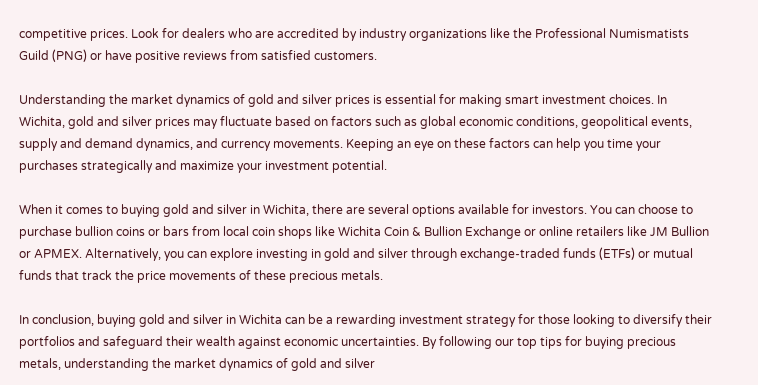competitive prices. Look for dealers who are accredited by industry organizations like the Professional Numismatists Guild (PNG) or have positive reviews from satisfied customers.

Understanding the market dynamics of gold and silver prices is essential for making smart investment choices. In Wichita, gold and silver prices may fluctuate based on factors such as global economic conditions, geopolitical events, supply and demand dynamics, and currency movements. Keeping an eye on these factors can help you time your purchases strategically and maximize your investment potential.

When it comes to buying gold and silver in Wichita, there are several options available for investors. You can choose to purchase bullion coins or bars from local coin shops like Wichita Coin & Bullion Exchange or online retailers like JM Bullion or APMEX. Alternatively, you can explore investing in gold and silver through exchange-traded funds (ETFs) or mutual funds that track the price movements of these precious metals.

In conclusion, buying gold and silver in Wichita can be a rewarding investment strategy for those looking to diversify their portfolios and safeguard their wealth against economic uncertainties. By following our top tips for buying precious metals, understanding the market dynamics of gold and silver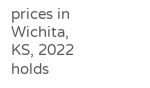prices in Wichita, KS, 2022 holds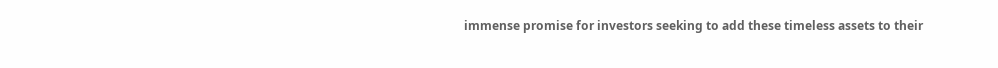immense promise for investors seeking to add these timeless assets to their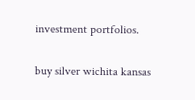investment portfolios.

buy silver wichita kansas